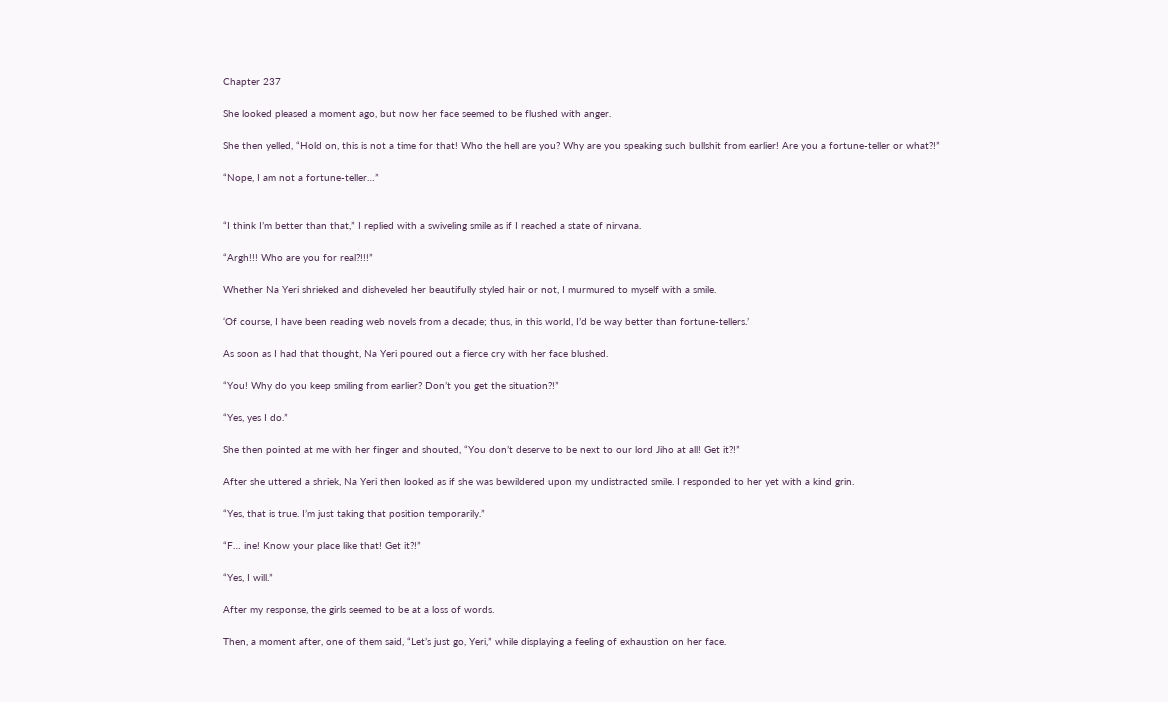Chapter 237

She looked pleased a moment ago, but now her face seemed to be flushed with anger.

She then yelled, “Hold on, this is not a time for that! Who the hell are you? Why are you speaking such bullshit from earlier! Are you a fortune-teller or what?!”

“Nope, I am not a fortune-teller…”


“I think I’m better than that,” I replied with a swiveling smile as if I reached a state of nirvana.

“Argh!!! Who are you for real?!!!”

Whether Na Yeri shrieked and disheveled her beautifully styled hair or not, I murmured to myself with a smile.

‘Of course, I have been reading web novels from a decade; thus, in this world, I’d be way better than fortune-tellers.’

As soon as I had that thought, Na Yeri poured out a fierce cry with her face blushed.

“You! Why do you keep smiling from earlier? Don’t you get the situation?!”

“Yes, yes I do.”

She then pointed at me with her finger and shouted, “You don’t deserve to be next to our lord Jiho at all! Get it?!”

After she uttered a shriek, Na Yeri then looked as if she was bewildered upon my undistracted smile. I responded to her yet with a kind grin.

“Yes, that is true. I’m just taking that position temporarily.”

“F… ine! Know your place like that! Get it?!”

“Yes, I will.”

After my response, the girls seemed to be at a loss of words.

Then, a moment after, one of them said, “Let’s just go, Yeri,” while displaying a feeling of exhaustion on her face.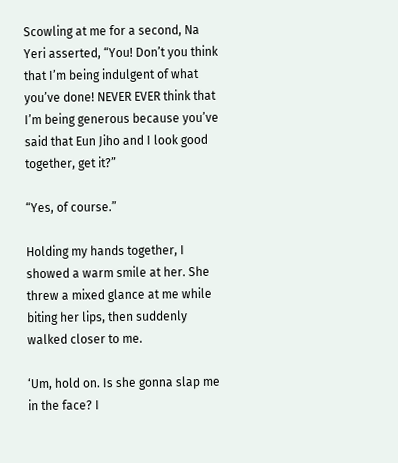Scowling at me for a second, Na Yeri asserted, “You! Don’t you think that I’m being indulgent of what you’ve done! NEVER EVER think that I’m being generous because you’ve said that Eun Jiho and I look good together, get it?”

“Yes, of course.”

Holding my hands together, I showed a warm smile at her. She threw a mixed glance at me while biting her lips, then suddenly walked closer to me.

‘Um, hold on. Is she gonna slap me in the face? I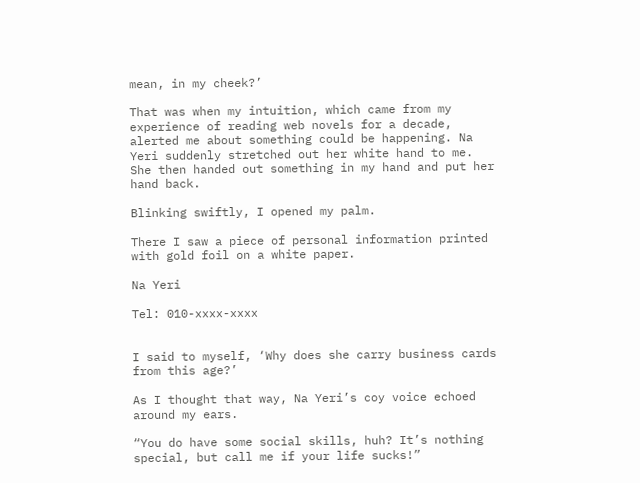mean, in my cheek?’

That was when my intuition, which came from my experience of reading web novels for a decade, alerted me about something could be happening. Na Yeri suddenly stretched out her white hand to me. She then handed out something in my hand and put her hand back.

Blinking swiftly, I opened my palm.

There I saw a piece of personal information printed with gold foil on a white paper.

Na Yeri

Tel: 010-xxxx-xxxx


I said to myself, ‘Why does she carry business cards from this age?’

As I thought that way, Na Yeri’s coy voice echoed around my ears.

“You do have some social skills, huh? It’s nothing special, but call me if your life sucks!”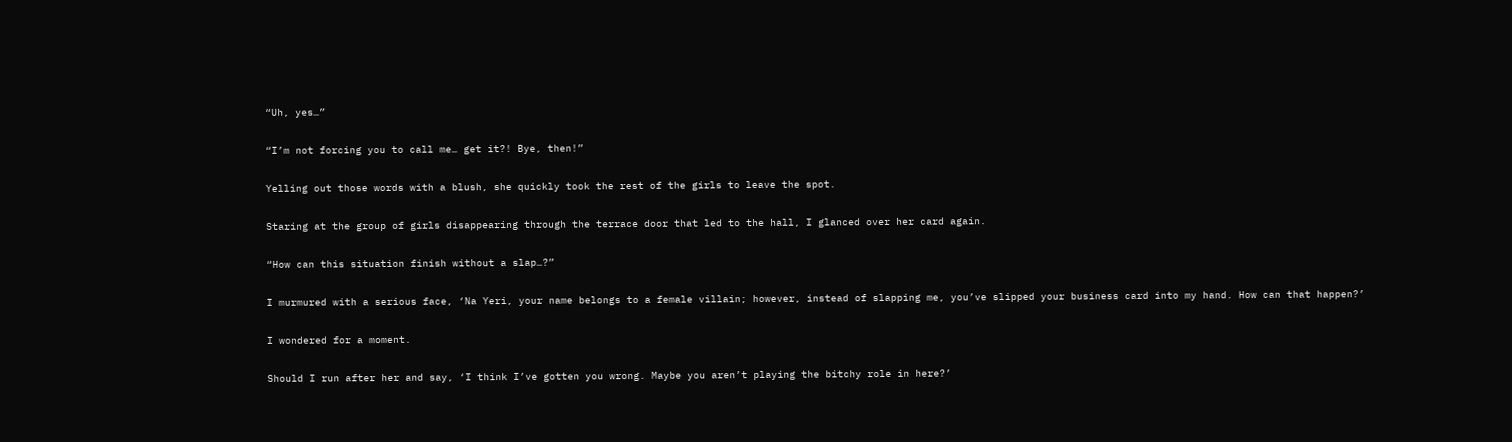“Uh, yes…”

“I’m not forcing you to call me… get it?! Bye, then!”

Yelling out those words with a blush, she quickly took the rest of the girls to leave the spot.

Staring at the group of girls disappearing through the terrace door that led to the hall, I glanced over her card again.

“How can this situation finish without a slap…?”

I murmured with a serious face, ‘Na Yeri, your name belongs to a female villain; however, instead of slapping me, you’ve slipped your business card into my hand. How can that happen?’

I wondered for a moment.

Should I run after her and say, ‘I think I’ve gotten you wrong. Maybe you aren’t playing the bitchy role in here?’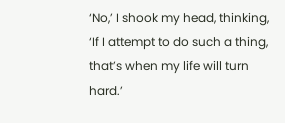‘No,’ I shook my head, thinking, ‘If I attempt to do such a thing, that’s when my life will turn hard.’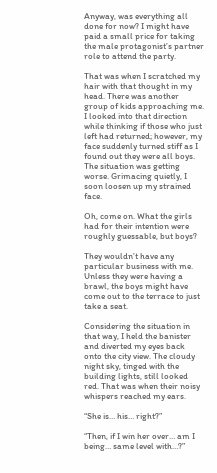Anyway, was everything all done for now? I might have paid a small price for taking the male protagonist’s partner role to attend the party.

That was when I scratched my hair with that thought in my head. There was another group of kids approaching me. I looked into that direction while thinking if those who just left had returned; however, my face suddenly turned stiff as I found out they were all boys. The situation was getting worse. Grimacing quietly, I soon loosen up my strained face.

Oh, come on. What the girls had for their intention were roughly guessable, but boys?

They wouldn’t have any particular business with me. Unless they were having a brawl, the boys might have come out to the terrace to just take a seat.

Considering the situation in that way, I held the banister and diverted my eyes back onto the city view. The cloudy night sky, tinged with the building lights, still looked red. That was when their noisy whispers reached my ears.

“She is… his… right?”

“Then, if I win her over… am I being… same level with…?”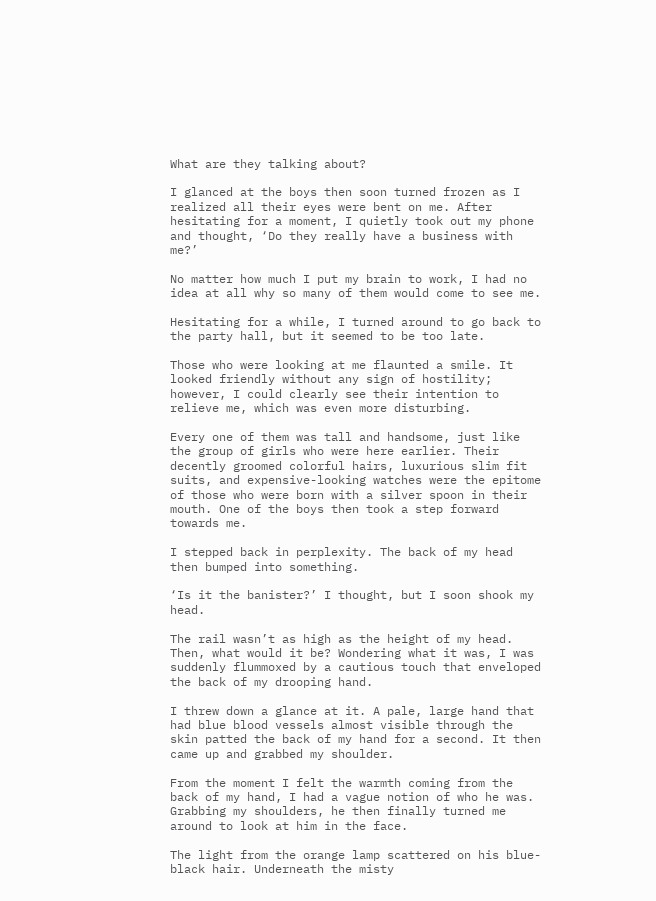What are they talking about?

I glanced at the boys then soon turned frozen as I realized all their eyes were bent on me. After hesitating for a moment, I quietly took out my phone and thought, ‘Do they really have a business with me?’

No matter how much I put my brain to work, I had no idea at all why so many of them would come to see me.

Hesitating for a while, I turned around to go back to the party hall, but it seemed to be too late.

Those who were looking at me flaunted a smile. It looked friendly without any sign of hostility; however, I could clearly see their intention to relieve me, which was even more disturbing.

Every one of them was tall and handsome, just like the group of girls who were here earlier. Their decently groomed colorful hairs, luxurious slim fit suits, and expensive-looking watches were the epitome of those who were born with a silver spoon in their mouth. One of the boys then took a step forward towards me.

I stepped back in perplexity. The back of my head then bumped into something.

‘Is it the banister?’ I thought, but I soon shook my head.

The rail wasn’t as high as the height of my head. Then, what would it be? Wondering what it was, I was suddenly flummoxed by a cautious touch that enveloped the back of my drooping hand.

I threw down a glance at it. A pale, large hand that had blue blood vessels almost visible through the skin patted the back of my hand for a second. It then came up and grabbed my shoulder.

From the moment I felt the warmth coming from the back of my hand, I had a vague notion of who he was. Grabbing my shoulders, he then finally turned me around to look at him in the face.

The light from the orange lamp scattered on his blue-black hair. Underneath the misty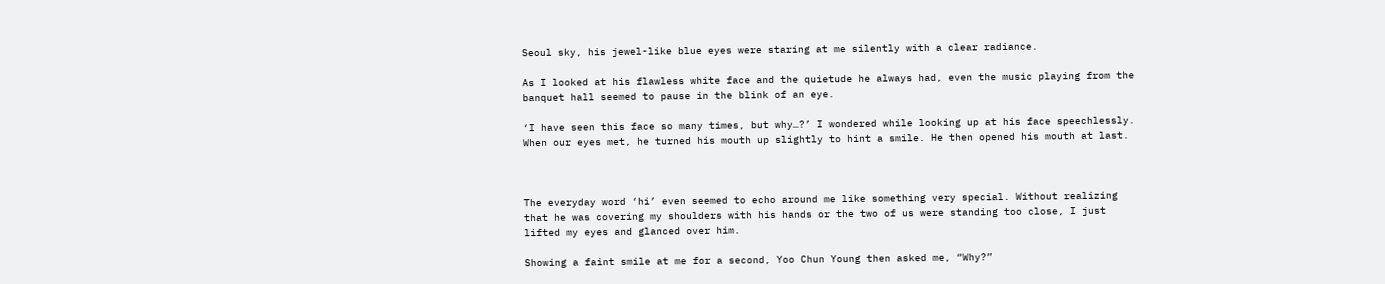Seoul sky, his jewel-like blue eyes were staring at me silently with a clear radiance.

As I looked at his flawless white face and the quietude he always had, even the music playing from the banquet hall seemed to pause in the blink of an eye.

‘I have seen this face so many times, but why…?’ I wondered while looking up at his face speechlessly. When our eyes met, he turned his mouth up slightly to hint a smile. He then opened his mouth at last.



The everyday word ‘hi’ even seemed to echo around me like something very special. Without realizing that he was covering my shoulders with his hands or the two of us were standing too close, I just lifted my eyes and glanced over him.

Showing a faint smile at me for a second, Yoo Chun Young then asked me, “Why?”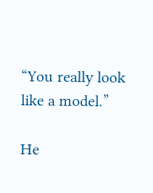“You really look like a model.”

He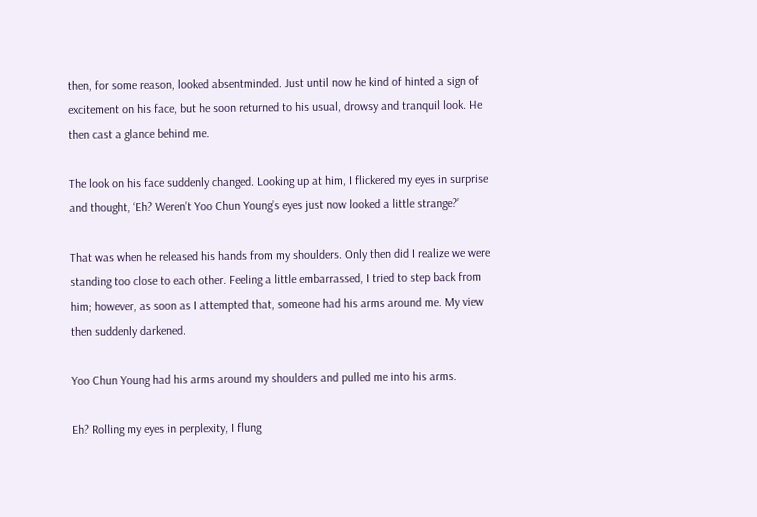then, for some reason, looked absentminded. Just until now he kind of hinted a sign of excitement on his face, but he soon returned to his usual, drowsy and tranquil look. He then cast a glance behind me.

The look on his face suddenly changed. Looking up at him, I flickered my eyes in surprise and thought, ‘Eh? Weren’t Yoo Chun Young’s eyes just now looked a little strange?’

That was when he released his hands from my shoulders. Only then did I realize we were standing too close to each other. Feeling a little embarrassed, I tried to step back from him; however, as soon as I attempted that, someone had his arms around me. My view then suddenly darkened.

Yoo Chun Young had his arms around my shoulders and pulled me into his arms.

Eh? Rolling my eyes in perplexity, I flung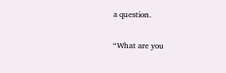a question.

“What are you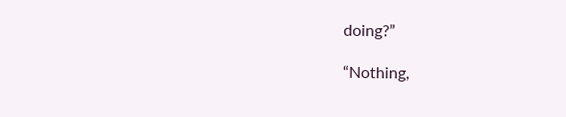doing?”

“Nothing,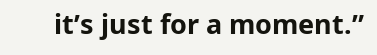it’s just for a moment.”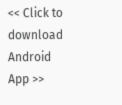<< Click to download Android App >>